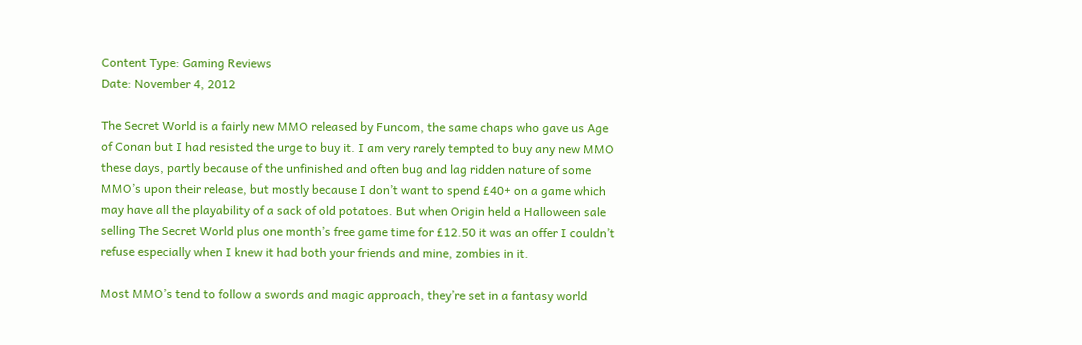Content Type: Gaming Reviews
Date: November 4, 2012

The Secret World is a fairly new MMO released by Funcom, the same chaps who gave us Age of Conan but I had resisted the urge to buy it. I am very rarely tempted to buy any new MMO these days, partly because of the unfinished and often bug and lag ridden nature of some MMO’s upon their release, but mostly because I don’t want to spend £40+ on a game which may have all the playability of a sack of old potatoes. But when Origin held a Halloween sale selling The Secret World plus one month’s free game time for £12.50 it was an offer I couldn’t refuse especially when I knew it had both your friends and mine, zombies in it.

Most MMO’s tend to follow a swords and magic approach, they’re set in a fantasy world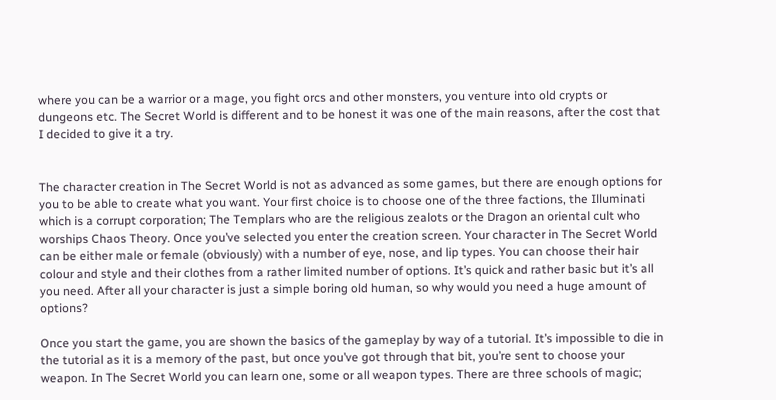where you can be a warrior or a mage, you fight orcs and other monsters, you venture into old crypts or dungeons etc. The Secret World is different and to be honest it was one of the main reasons, after the cost that I decided to give it a try.


The character creation in The Secret World is not as advanced as some games, but there are enough options for you to be able to create what you want. Your first choice is to choose one of the three factions, the Illuminati which is a corrupt corporation; The Templars who are the religious zealots or the Dragon an oriental cult who worships Chaos Theory. Once you’ve selected you enter the creation screen. Your character in The Secret World can be either male or female (obviously) with a number of eye, nose, and lip types. You can choose their hair colour and style and their clothes from a rather limited number of options. It’s quick and rather basic but it’s all you need. After all your character is just a simple boring old human, so why would you need a huge amount of options?

Once you start the game, you are shown the basics of the gameplay by way of a tutorial. It’s impossible to die in the tutorial as it is a memory of the past, but once you’ve got through that bit, you’re sent to choose your weapon. In The Secret World you can learn one, some or all weapon types. There are three schools of magic;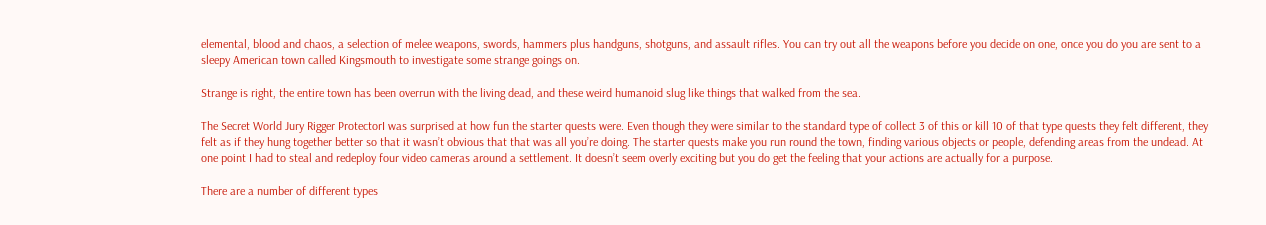elemental, blood and chaos, a selection of melee weapons, swords, hammers plus handguns, shotguns, and assault rifles. You can try out all the weapons before you decide on one, once you do you are sent to a sleepy American town called Kingsmouth to investigate some strange goings on.

Strange is right, the entire town has been overrun with the living dead, and these weird humanoid slug like things that walked from the sea.

The Secret World Jury Rigger ProtectorI was surprised at how fun the starter quests were. Even though they were similar to the standard type of collect 3 of this or kill 10 of that type quests they felt different, they felt as if they hung together better so that it wasn’t obvious that that was all you’re doing. The starter quests make you run round the town, finding various objects or people, defending areas from the undead. At one point I had to steal and redeploy four video cameras around a settlement. It doesn’t seem overly exciting but you do get the feeling that your actions are actually for a purpose.

There are a number of different types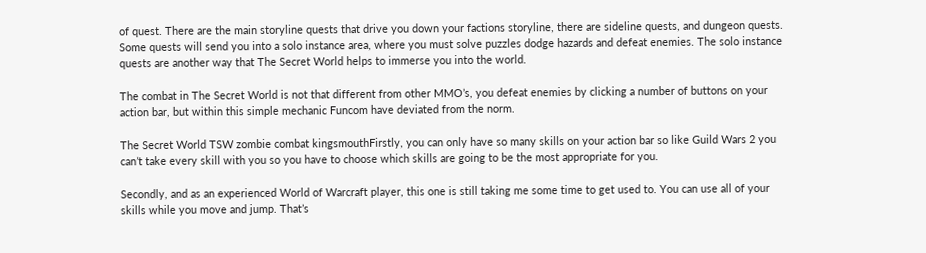of quest. There are the main storyline quests that drive you down your factions storyline, there are sideline quests, and dungeon quests. Some quests will send you into a solo instance area, where you must solve puzzles dodge hazards and defeat enemies. The solo instance quests are another way that The Secret World helps to immerse you into the world.

The combat in The Secret World is not that different from other MMO’s, you defeat enemies by clicking a number of buttons on your action bar, but within this simple mechanic Funcom have deviated from the norm.

The Secret World TSW zombie combat kingsmouthFirstly, you can only have so many skills on your action bar so like Guild Wars 2 you can’t take every skill with you so you have to choose which skills are going to be the most appropriate for you.

Secondly, and as an experienced World of Warcraft player, this one is still taking me some time to get used to. You can use all of your skills while you move and jump. That’s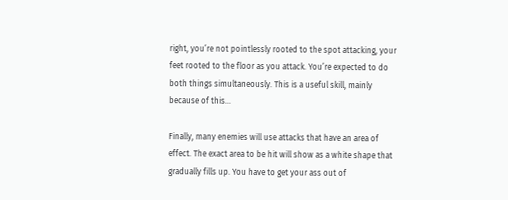right, you’re not pointlessly rooted to the spot attacking, your feet rooted to the floor as you attack. You’re expected to do both things simultaneously. This is a useful skill, mainly because of this…

Finally, many enemies will use attacks that have an area of effect. The exact area to be hit will show as a white shape that gradually fills up. You have to get your ass out of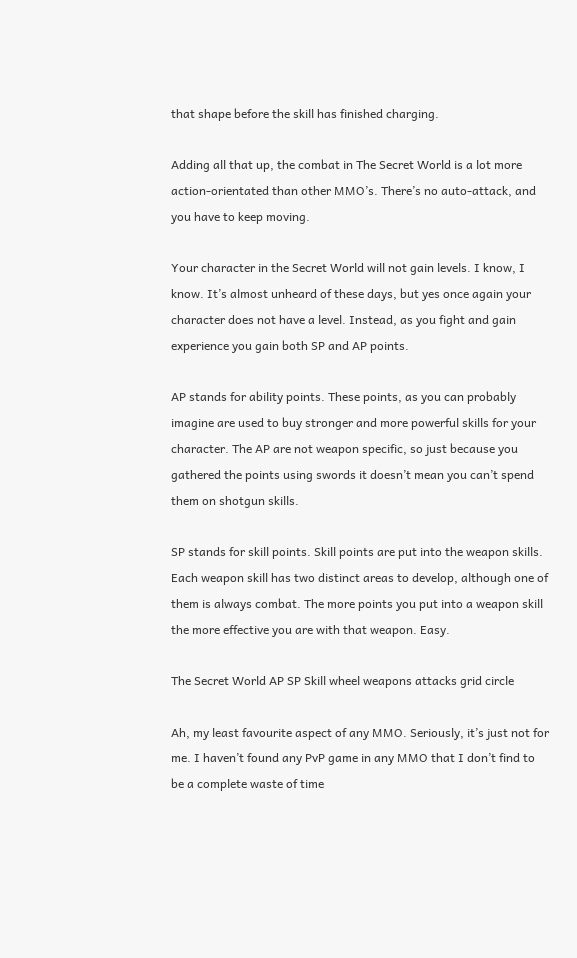that shape before the skill has finished charging.

Adding all that up, the combat in The Secret World is a lot more action-orientated than other MMO’s. There’s no auto-attack, and you have to keep moving.

Your character in the Secret World will not gain levels. I know, I know. It’s almost unheard of these days, but yes once again your character does not have a level. Instead, as you fight and gain experience you gain both SP and AP points.

AP stands for ability points. These points, as you can probably imagine are used to buy stronger and more powerful skills for your character. The AP are not weapon specific, so just because you gathered the points using swords it doesn’t mean you can’t spend them on shotgun skills.

SP stands for skill points. Skill points are put into the weapon skills. Each weapon skill has two distinct areas to develop, although one of them is always combat. The more points you put into a weapon skill the more effective you are with that weapon. Easy.

The Secret World AP SP Skill wheel weapons attacks grid circle

Ah, my least favourite aspect of any MMO. Seriously, it’s just not for me. I haven’t found any PvP game in any MMO that I don’t find to be a complete waste of time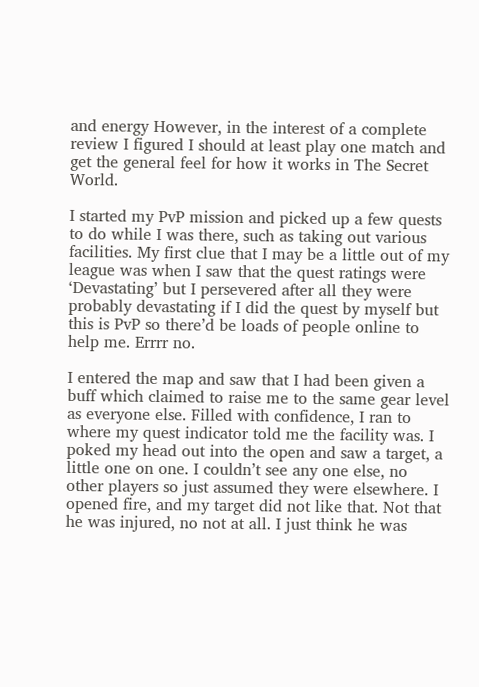and energy However, in the interest of a complete review I figured I should at least play one match and get the general feel for how it works in The Secret World.

I started my PvP mission and picked up a few quests to do while I was there, such as taking out various facilities. My first clue that I may be a little out of my league was when I saw that the quest ratings were ‘Devastating’ but I persevered after all they were probably devastating if I did the quest by myself but this is PvP so there’d be loads of people online to help me. Errrr no.

I entered the map and saw that I had been given a buff which claimed to raise me to the same gear level as everyone else. Filled with confidence, I ran to where my quest indicator told me the facility was. I poked my head out into the open and saw a target, a little one on one. I couldn’t see any one else, no other players so just assumed they were elsewhere. I opened fire, and my target did not like that. Not that he was injured, no not at all. I just think he was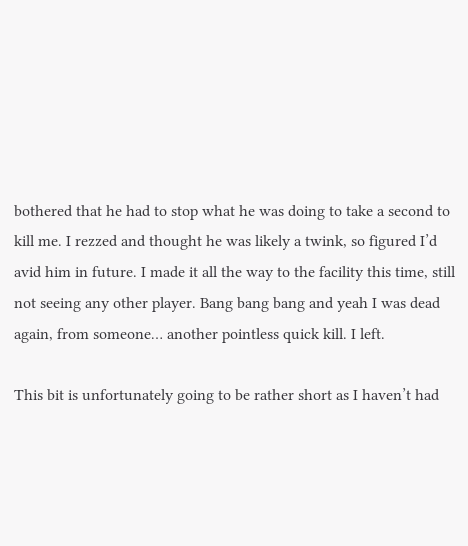bothered that he had to stop what he was doing to take a second to kill me. I rezzed and thought he was likely a twink, so figured I’d avid him in future. I made it all the way to the facility this time, still not seeing any other player. Bang bang bang and yeah I was dead again, from someone… another pointless quick kill. I left.

This bit is unfortunately going to be rather short as I haven’t had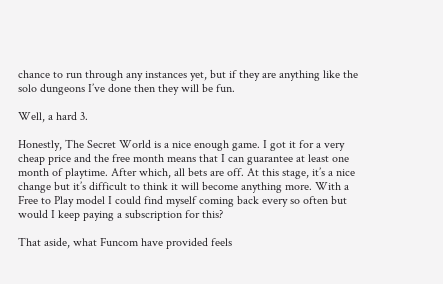chance to run through any instances yet, but if they are anything like the solo dungeons I’ve done then they will be fun.

Well, a hard 3.

Honestly, The Secret World is a nice enough game. I got it for a very cheap price and the free month means that I can guarantee at least one month of playtime. After which, all bets are off. At this stage, it’s a nice change but it’s difficult to think it will become anything more. With a Free to Play model I could find myself coming back every so often but would I keep paying a subscription for this?

That aside, what Funcom have provided feels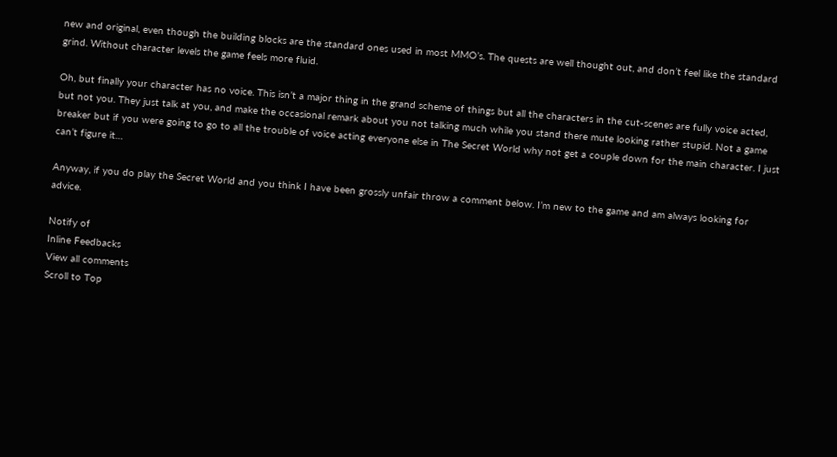new and original, even though the building blocks are the standard ones used in most MMO’s. The quests are well thought out, and don’t feel like the standard grind. Without character levels the game feels more fluid.

Oh, but finally your character has no voice. This isn’t a major thing in the grand scheme of things but all the characters in the cut-scenes are fully voice acted, but not you. They just talk at you, and make the occasional remark about you not talking much while you stand there mute looking rather stupid. Not a game breaker but if you were going to go to all the trouble of voice acting everyone else in The Secret World why not get a couple down for the main character. I just can’t figure it…

Anyway, if you do play the Secret World and you think I have been grossly unfair throw a comment below. I’m new to the game and am always looking for advice.

Notify of
Inline Feedbacks
View all comments
Scroll to Top